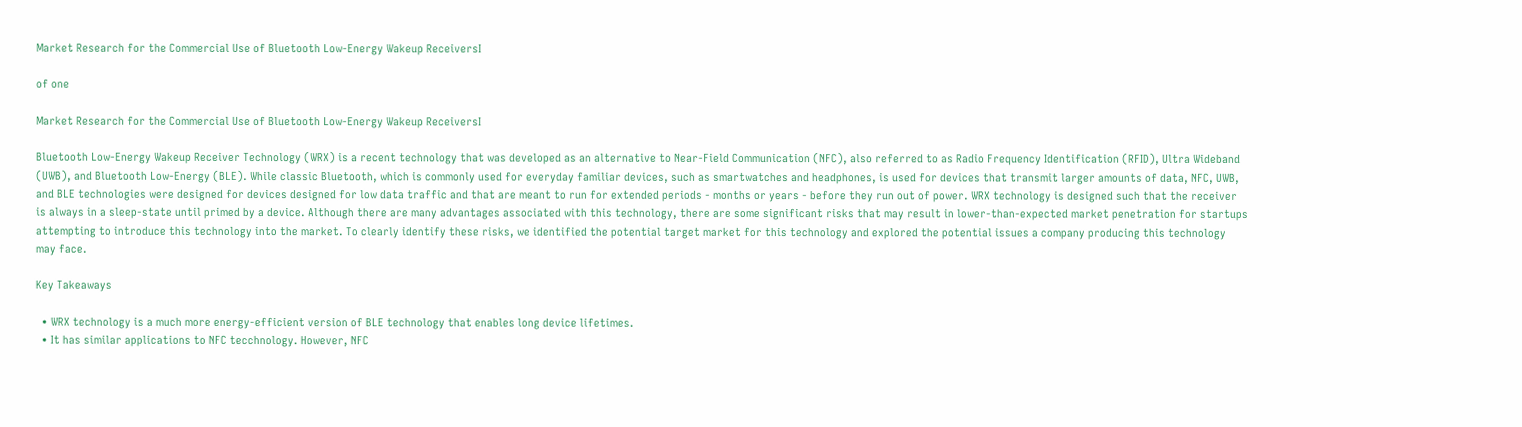Market Research for the Commercial Use of Bluetooth Low-Energy Wakeup ReceiversI

of one

Market Research for the Commercial Use of Bluetooth Low-Energy Wakeup ReceiversI

Bluetooth Low-Energy Wakeup Receiver Technology (WRX) is a recent technology that was developed as an alternative to Near-Field Communication (NFC), also referred to as Radio Frequency Identification (RFID), Ultra Wideband (UWB), and Bluetooth Low-Energy (BLE). While classic Bluetooth, which is commonly used for everyday familiar devices, such as smartwatches and headphones, is used for devices that transmit larger amounts of data, NFC, UWB, and BLE technologies were designed for devices designed for low data traffic and that are meant to run for extended periods - months or years - before they run out of power. WRX technology is designed such that the receiver is always in a sleep-state until primed by a device. Although there are many advantages associated with this technology, there are some significant risks that may result in lower-than-expected market penetration for startups attempting to introduce this technology into the market. To clearly identify these risks, we identified the potential target market for this technology and explored the potential issues a company producing this technology may face.

Key Takeaways

  • WRX technology is a much more energy-efficient version of BLE technology that enables long device lifetimes.
  • It has similar applications to NFC tecchnology. However, NFC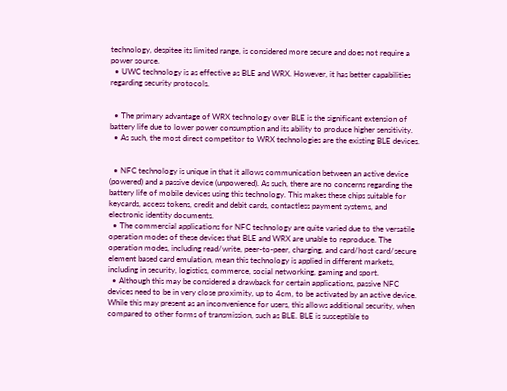technology, despitee its limited range, is considered more secure and does not require a power source.
  • UWC technology is as effective as BLE and WRX. However, it has better capabilities regarding security protocols.


  • The primary advantage of WRX technology over BLE is the significant extension of battery life due to lower power consumption and its ability to produce higher sensitivity.
  • As such, the most direct competitor to WRX technologies are the existing BLE devices.


  • NFC technology is unique in that it allows communication between an active device (powered) and a passive device (unpowered). As such, there are no concerns regarding the battery life of mobile devices using this technology. This makes these chips suitable for keycards, access tokens, credit and debit cards, contactless payment systems, and electronic identity documents.
  • The commercial applications for NFC technology are quite varied due to the versatile operation modes of these devices that BLE and WRX are unable to reproduce. The operation modes, including read/write, peer-to-peer, charging, and card/host card/secure element based card emulation, mean this technology is applied in different markets, including in security, logistics, commerce, social networking, gaming and sport.
  • Although this may be considered a drawback for certain applications, passive NFC devices need to be in very close proximity, up to 4cm, to be activated by an active device. While this may present as an inconvenience for users, this allows additional security, when compared to other forms of transmission, such as BLE. BLE is susceptible to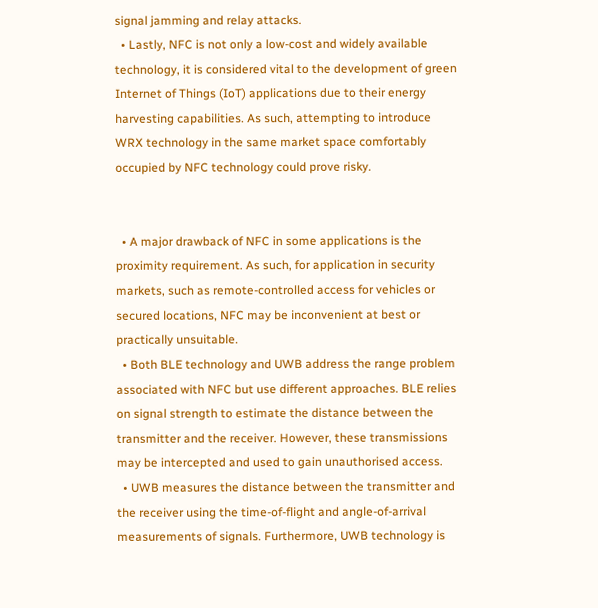signal jamming and relay attacks.
  • Lastly, NFC is not only a low-cost and widely available technology, it is considered vital to the development of green Internet of Things (IoT) applications due to their energy harvesting capabilities. As such, attempting to introduce WRX technology in the same market space comfortably occupied by NFC technology could prove risky.


  • A major drawback of NFC in some applications is the proximity requirement. As such, for application in security markets, such as remote-controlled access for vehicles or secured locations, NFC may be inconvenient at best or practically unsuitable.
  • Both BLE technology and UWB address the range problem associated with NFC but use different approaches. BLE relies on signal strength to estimate the distance between the transmitter and the receiver. However, these transmissions may be intercepted and used to gain unauthorised access.
  • UWB measures the distance between the transmitter and the receiver using the time-of-flight and angle-of-arrival measurements of signals. Furthermore, UWB technology is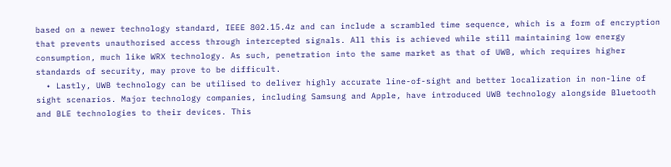based on a newer technology standard, IEEE 802.15.4z and can include a scrambled time sequence, which is a form of encryption that prevents unauthorised access through intercepted signals. All this is achieved while still maintaining low energy consumption, much like WRX technology. As such, penetration into the same market as that of UWB, which requires higher standards of security, may prove to be difficult.
  • Lastly, UWB technology can be utilised to deliver highly accurate line-of-sight and better localization in non-line of sight scenarios. Major technology companies, including Samsung and Apple, have introduced UWB technology alongside Bluetooth and BLE technologies to their devices. This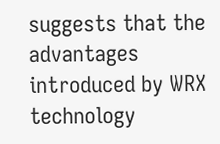suggests that the advantages introduced by WRX technology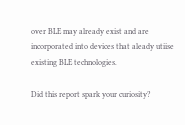over BLE may already exist and are incorporated into devices that aleady utiise existing BLE technologies.

Did this report spark your curiosity?